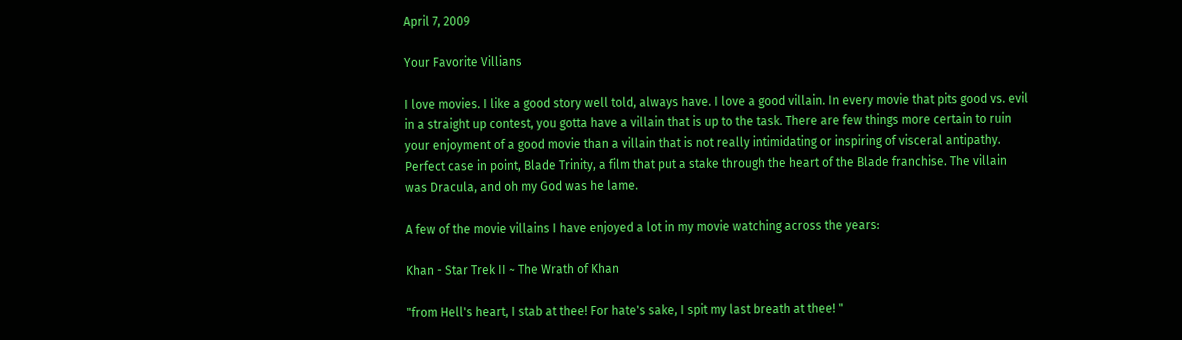April 7, 2009

Your Favorite Villians

I love movies. I like a good story well told, always have. I love a good villain. In every movie that pits good vs. evil in a straight up contest, you gotta have a villain that is up to the task. There are few things more certain to ruin your enjoyment of a good movie than a villain that is not really intimidating or inspiring of visceral antipathy. Perfect case in point, Blade Trinity, a film that put a stake through the heart of the Blade franchise. The villain was Dracula, and oh my God was he lame.

A few of the movie villains I have enjoyed a lot in my movie watching across the years:

Khan - Star Trek II ~ The Wrath of Khan

"from Hell's heart, I stab at thee! For hate's sake, I spit my last breath at thee! "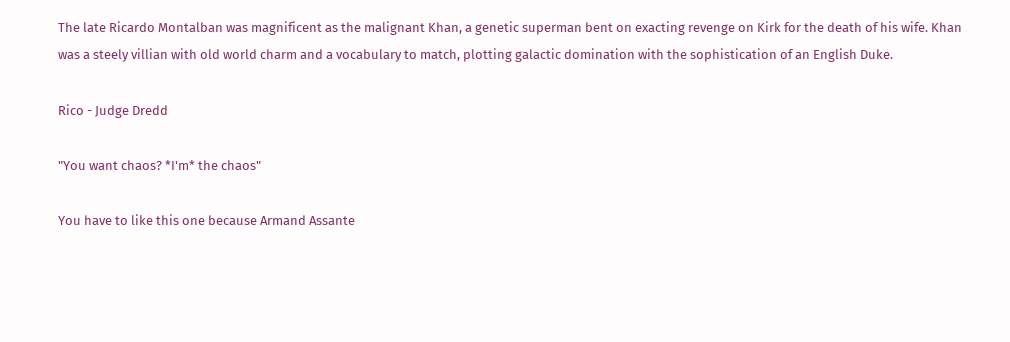The late Ricardo Montalban was magnificent as the malignant Khan, a genetic superman bent on exacting revenge on Kirk for the death of his wife. Khan was a steely villian with old world charm and a vocabulary to match, plotting galactic domination with the sophistication of an English Duke.

Rico - Judge Dredd

"You want chaos? *I'm* the chaos"

You have to like this one because Armand Assante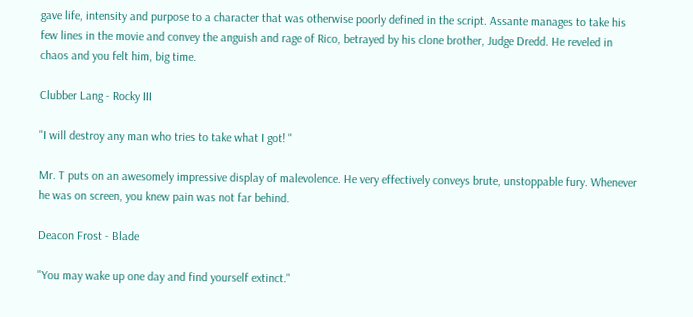gave life, intensity and purpose to a character that was otherwise poorly defined in the script. Assante manages to take his few lines in the movie and convey the anguish and rage of Rico, betrayed by his clone brother, Judge Dredd. He reveled in chaos and you felt him, big time.

Clubber Lang - Rocky III

"I will destroy any man who tries to take what I got! "

Mr. T puts on an awesomely impressive display of malevolence. He very effectively conveys brute, unstoppable fury. Whenever he was on screen, you knew pain was not far behind.

Deacon Frost - Blade

"You may wake up one day and find yourself extinct."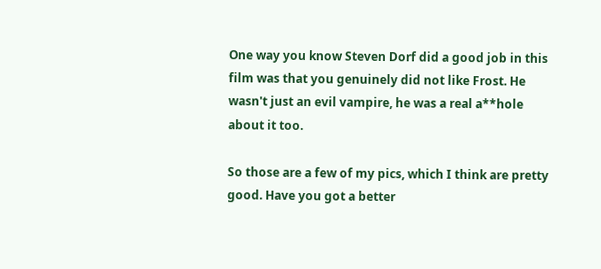One way you know Steven Dorf did a good job in this film was that you genuinely did not like Frost. He wasn't just an evil vampire, he was a real a**hole about it too.

So those are a few of my pics, which I think are pretty good. Have you got a better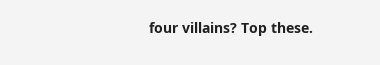four villains? Top these.